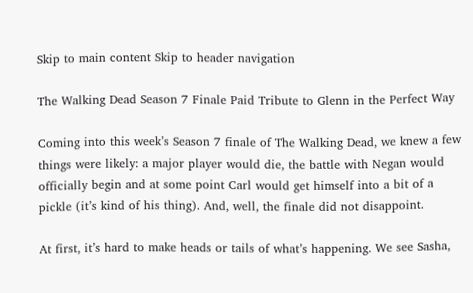Skip to main content Skip to header navigation

The Walking Dead Season 7 Finale Paid Tribute to Glenn in the Perfect Way

Coming into this week’s Season 7 finale of The Walking Dead, we knew a few things were likely: a major player would die, the battle with Negan would officially begin and at some point Carl would get himself into a bit of a pickle (it’s kind of his thing). And, well, the finale did not disappoint.

At first, it’s hard to make heads or tails of what’s happening. We see Sasha,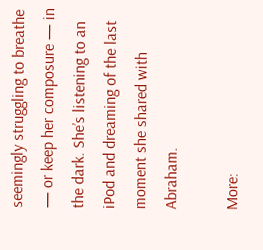seemingly struggling to breathe — or keep her composure — in the dark. She’s listening to an iPod and dreaming of the last moment she shared with Abraham.

More: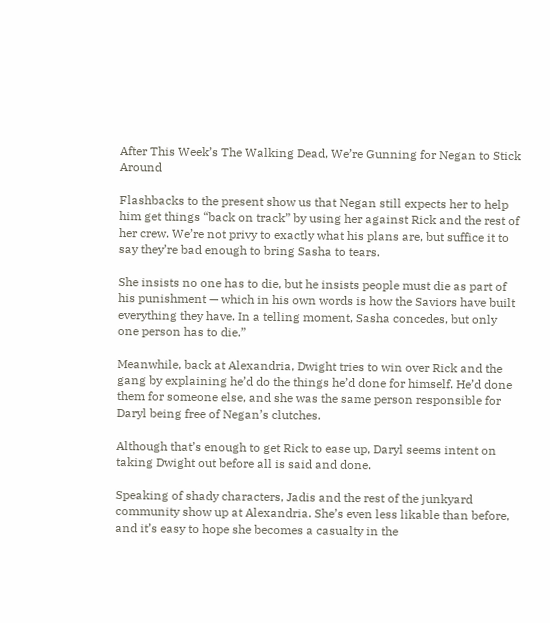After This Week’s The Walking Dead, We’re Gunning for Negan to Stick Around

Flashbacks to the present show us that Negan still expects her to help him get things “back on track” by using her against Rick and the rest of her crew. We’re not privy to exactly what his plans are, but suffice it to say they’re bad enough to bring Sasha to tears.

She insists no one has to die, but he insists people must die as part of his punishment — which in his own words is how the Saviors have built everything they have. In a telling moment, Sasha concedes, but only one person has to die.”

Meanwhile, back at Alexandria, Dwight tries to win over Rick and the gang by explaining he’d do the things he’d done for himself. He’d done them for someone else, and she was the same person responsible for Daryl being free of Negan’s clutches.

Although that’s enough to get Rick to ease up, Daryl seems intent on taking Dwight out before all is said and done.

Speaking of shady characters, Jadis and the rest of the junkyard community show up at Alexandria. She’s even less likable than before, and it’s easy to hope she becomes a casualty in the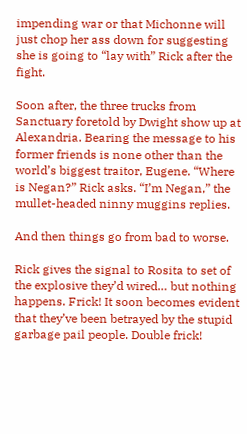impending war or that Michonne will just chop her ass down for suggesting she is going to “lay with” Rick after the fight.

Soon after, the three trucks from Sanctuary foretold by Dwight show up at Alexandria. Bearing the message to his former friends is none other than the world’s biggest traitor, Eugene. “Where is Negan?” Rick asks. “I’m Negan,” the mullet-headed ninny muggins replies.

And then things go from bad to worse.

Rick gives the signal to Rosita to set of the explosive they’d wired… but nothing happens. Frick! It soon becomes evident that they’ve been betrayed by the stupid garbage pail people. Double frick!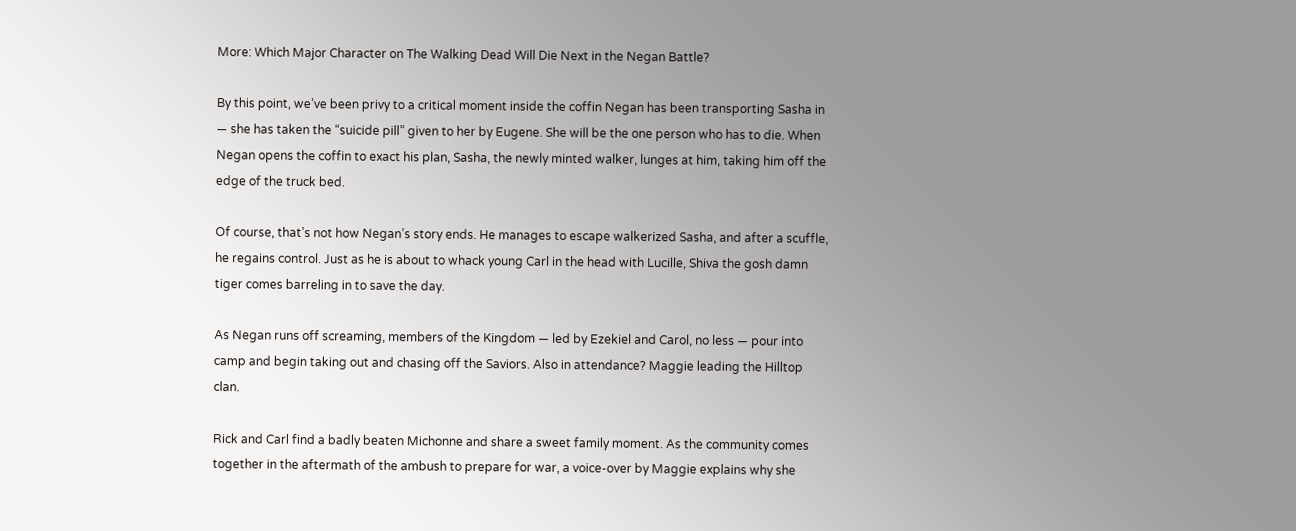More: Which Major Character on The Walking Dead Will Die Next in the Negan Battle?

By this point, we’ve been privy to a critical moment inside the coffin Negan has been transporting Sasha in — she has taken the “suicide pill” given to her by Eugene. She will be the one person who has to die. When Negan opens the coffin to exact his plan, Sasha, the newly minted walker, lunges at him, taking him off the edge of the truck bed.

Of course, that’s not how Negan’s story ends. He manages to escape walkerized Sasha, and after a scuffle, he regains control. Just as he is about to whack young Carl in the head with Lucille, Shiva the gosh damn tiger comes barreling in to save the day.

As Negan runs off screaming, members of the Kingdom — led by Ezekiel and Carol, no less — pour into camp and begin taking out and chasing off the Saviors. Also in attendance? Maggie leading the Hilltop clan.

Rick and Carl find a badly beaten Michonne and share a sweet family moment. As the community comes together in the aftermath of the ambush to prepare for war, a voice-over by Maggie explains why she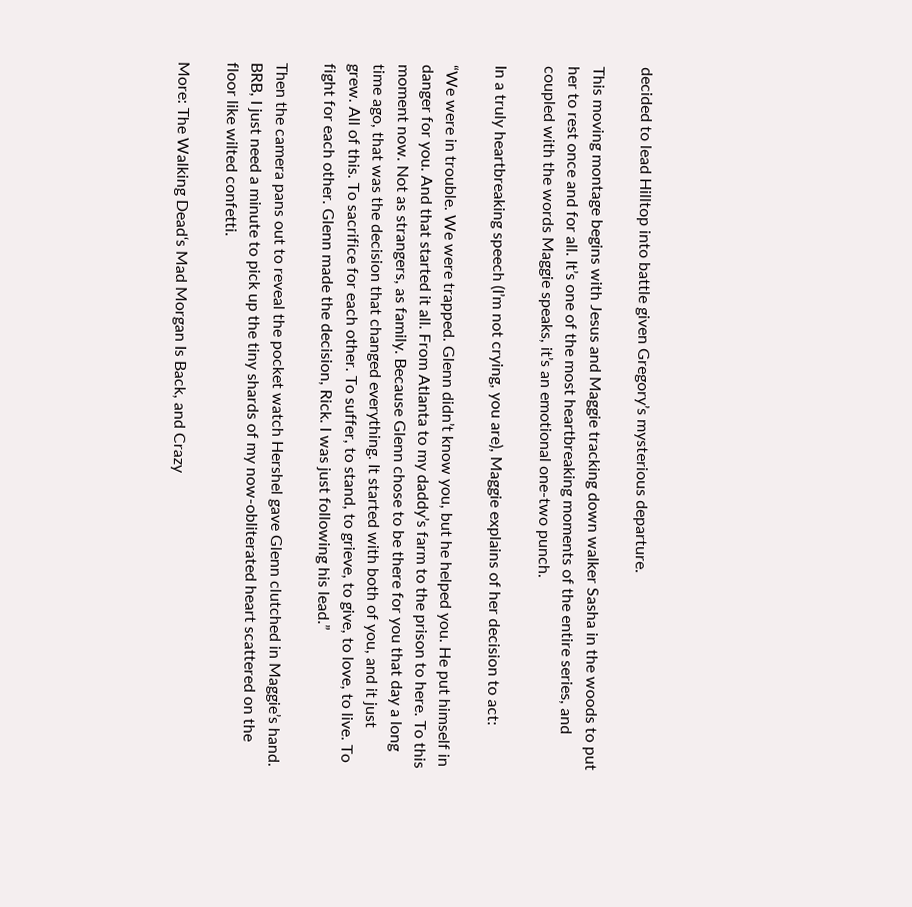decided to lead Hilltop into battle given Gregory’s mysterious departure.

This moving montage begins with Jesus and Maggie tracking down walker Sasha in the woods to put her to rest once and for all. It’s one of the most heartbreaking moments of the entire series, and coupled with the words Maggie speaks, it’s an emotional one-two punch.

In a truly heartbreaking speech (I’m not crying, you are), Maggie explains of her decision to act:

“We were in trouble. We were trapped. Glenn didn’t know you, but he helped you. He put himself in danger for you. And that started it all. From Atlanta to my daddy’s farm to the prison to here. To this moment now. Not as strangers, as family. Because Glenn chose to be there for you that day a long time ago, that was the decision that changed everything. It started with both of you, and it just grew. All of this. To sacrifice for each other. To suffer, to stand, to grieve, to give, to love, to live. To fight for each other. Glenn made the decision, Rick. I was just following his lead.”

Then the camera pans out to reveal the pocket watch Hershel gave Glenn clutched in Maggie’s hand. BRB, I just need a minute to pick up the tiny shards of my now-obliterated heart scattered on the floor like wilted confetti.

More: The Walking Dead‘s Mad Morgan Is Back, and Crazy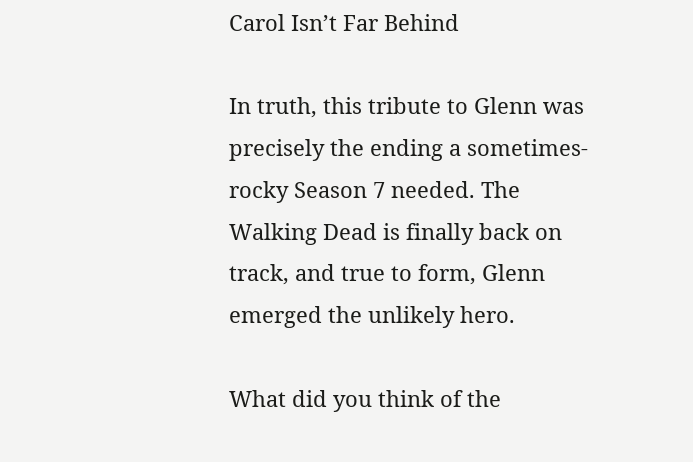Carol Isn’t Far Behind

In truth, this tribute to Glenn was precisely the ending a sometimes-rocky Season 7 needed. The Walking Dead is finally back on track, and true to form, Glenn emerged the unlikely hero.

What did you think of the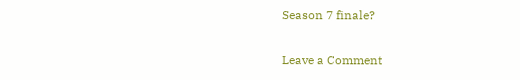Season 7 finale?

Leave a Comment